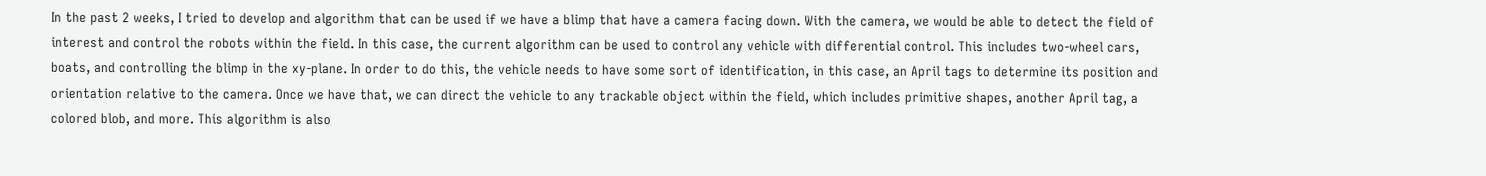In the past 2 weeks, I tried to develop and algorithm that can be used if we have a blimp that have a camera facing down. With the camera, we would be able to detect the field of interest and control the robots within the field. In this case, the current algorithm can be used to control any vehicle with differential control. This includes two-wheel cars, boats, and controlling the blimp in the xy-plane. In order to do this, the vehicle needs to have some sort of identification, in this case, an April tags to determine its position and orientation relative to the camera. Once we have that, we can direct the vehicle to any trackable object within the field, which includes primitive shapes, another April tag, a colored blob, and more. This algorithm is also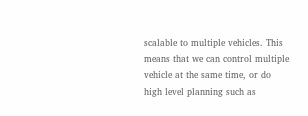scalable to multiple vehicles. This means that we can control multiple vehicle at the same time, or do high level planning such as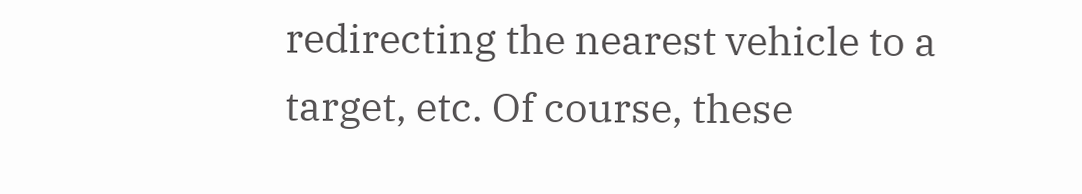redirecting the nearest vehicle to a target, etc. Of course, these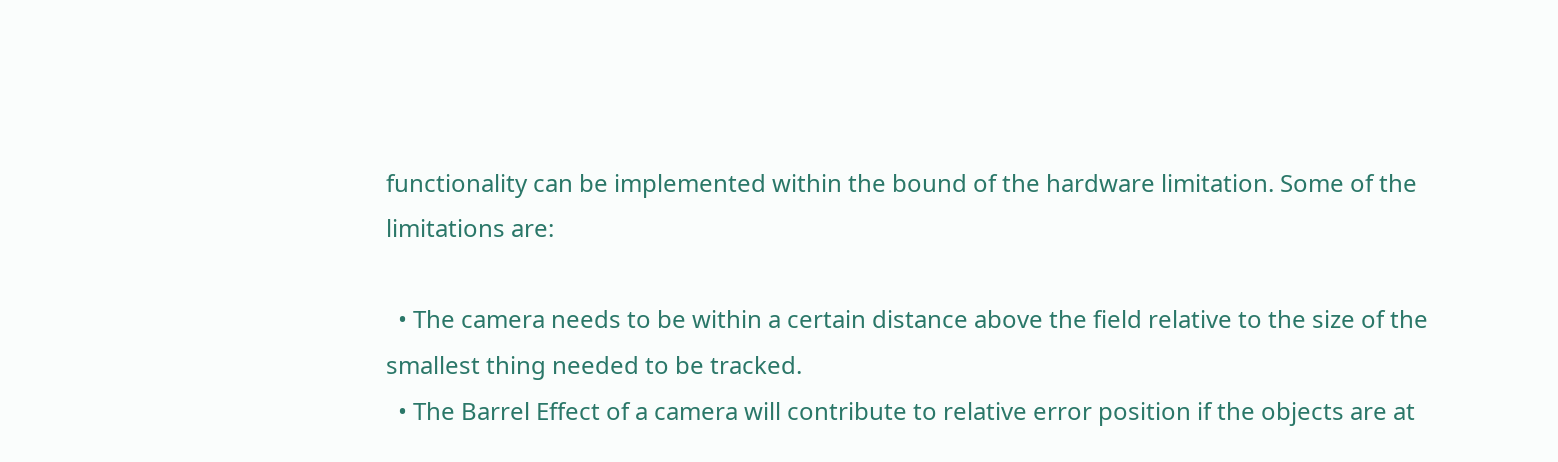functionality can be implemented within the bound of the hardware limitation. Some of the limitations are:

  • The camera needs to be within a certain distance above the field relative to the size of the smallest thing needed to be tracked.
  • The Barrel Effect of a camera will contribute to relative error position if the objects are at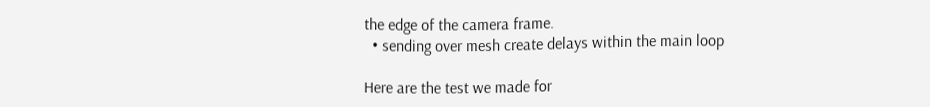the edge of the camera frame.
  • sending over mesh create delays within the main loop

Here are the test we made for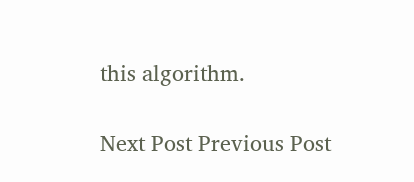this algorithm.

Next Post Previous Post